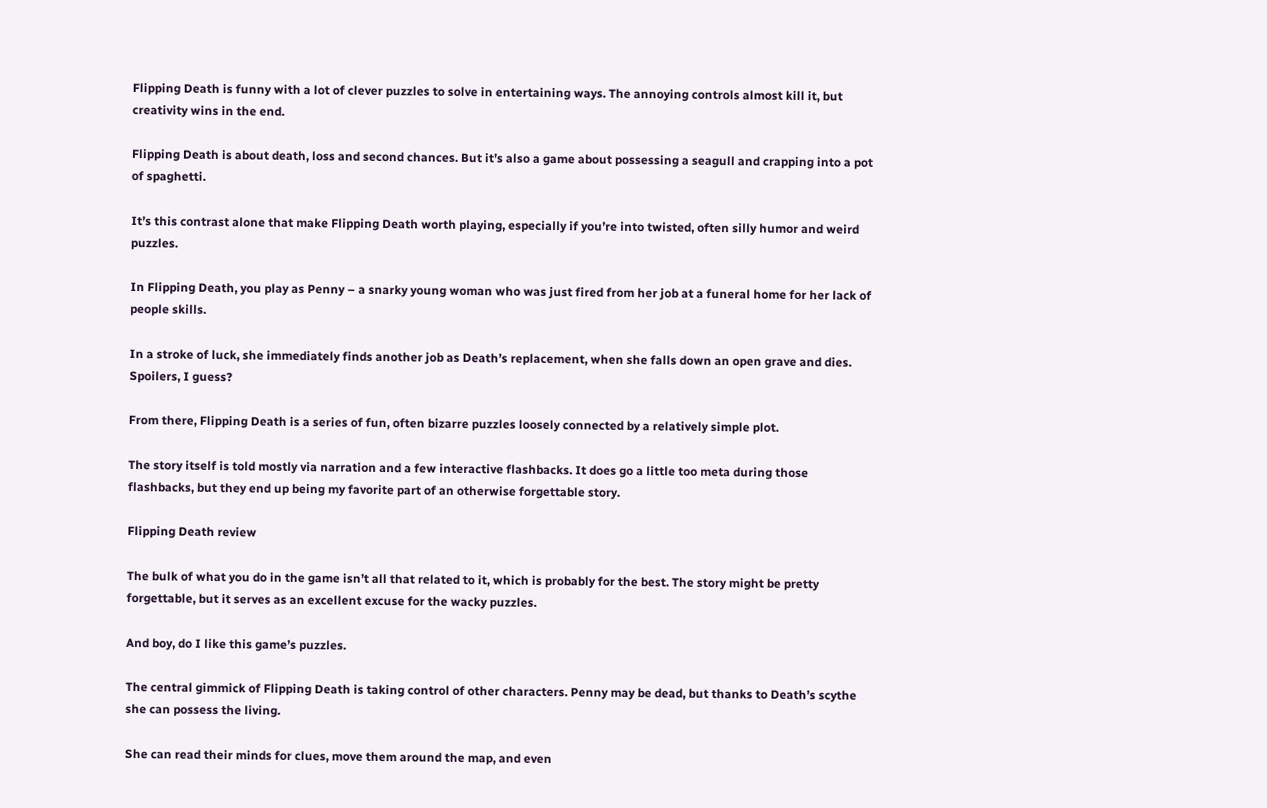Flipping Death is funny with a lot of clever puzzles to solve in entertaining ways. The annoying controls almost kill it, but creativity wins in the end.

Flipping Death is about death, loss and second chances. But it’s also a game about possessing a seagull and crapping into a pot of spaghetti.

It’s this contrast alone that make Flipping Death worth playing, especially if you’re into twisted, often silly humor and weird puzzles.

In Flipping Death, you play as Penny – a snarky young woman who was just fired from her job at a funeral home for her lack of people skills.

In a stroke of luck, she immediately finds another job as Death’s replacement, when she falls down an open grave and dies. Spoilers, I guess?

From there, Flipping Death is a series of fun, often bizarre puzzles loosely connected by a relatively simple plot.

The story itself is told mostly via narration and a few interactive flashbacks. It does go a little too meta during those flashbacks, but they end up being my favorite part of an otherwise forgettable story.

Flipping Death review

The bulk of what you do in the game isn’t all that related to it, which is probably for the best. The story might be pretty forgettable, but it serves as an excellent excuse for the wacky puzzles.

And boy, do I like this game’s puzzles.

The central gimmick of Flipping Death is taking control of other characters. Penny may be dead, but thanks to Death’s scythe she can possess the living.

She can read their minds for clues, move them around the map, and even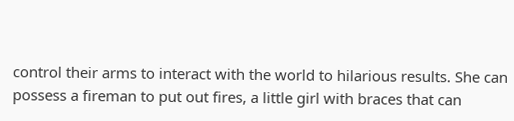control their arms to interact with the world to hilarious results. She can possess a fireman to put out fires, a little girl with braces that can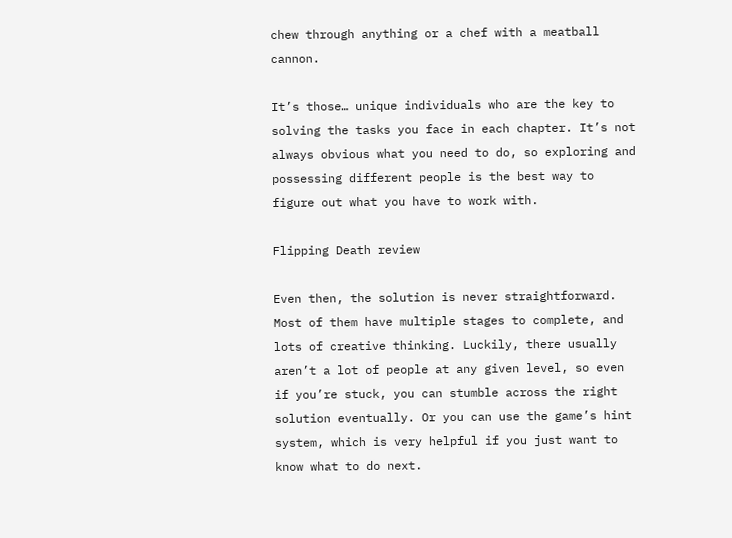chew through anything or a chef with a meatball cannon.

It’s those… unique individuals who are the key to solving the tasks you face in each chapter. It’s not always obvious what you need to do, so exploring and possessing different people is the best way to figure out what you have to work with.

Flipping Death review

Even then, the solution is never straightforward. Most of them have multiple stages to complete, and lots of creative thinking. Luckily, there usually aren’t a lot of people at any given level, so even if you’re stuck, you can stumble across the right solution eventually. Or you can use the game’s hint system, which is very helpful if you just want to know what to do next.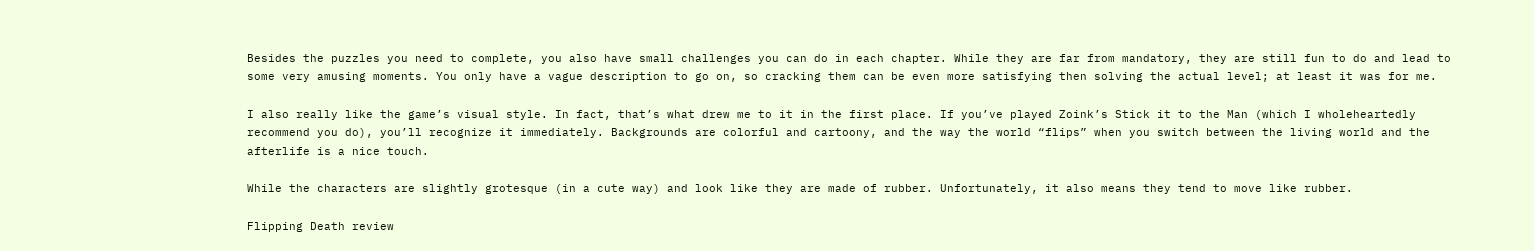Besides the puzzles you need to complete, you also have small challenges you can do in each chapter. While they are far from mandatory, they are still fun to do and lead to some very amusing moments. You only have a vague description to go on, so cracking them can be even more satisfying then solving the actual level; at least it was for me.

I also really like the game’s visual style. In fact, that’s what drew me to it in the first place. If you’ve played Zoink’s Stick it to the Man (which I wholeheartedly recommend you do), you’ll recognize it immediately. Backgrounds are colorful and cartoony, and the way the world “flips” when you switch between the living world and the afterlife is a nice touch.

While the characters are slightly grotesque (in a cute way) and look like they are made of rubber. Unfortunately, it also means they tend to move like rubber.

Flipping Death review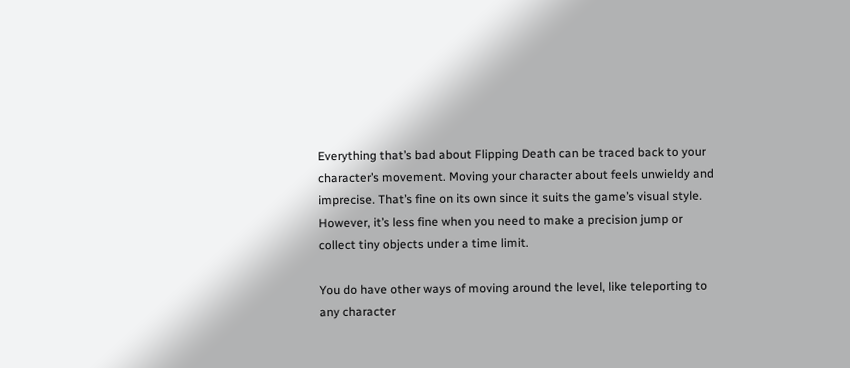Everything that’s bad about Flipping Death can be traced back to your character’s movement. Moving your character about feels unwieldy and imprecise. That’s fine on its own since it suits the game’s visual style. However, it’s less fine when you need to make a precision jump or collect tiny objects under a time limit.

You do have other ways of moving around the level, like teleporting to any character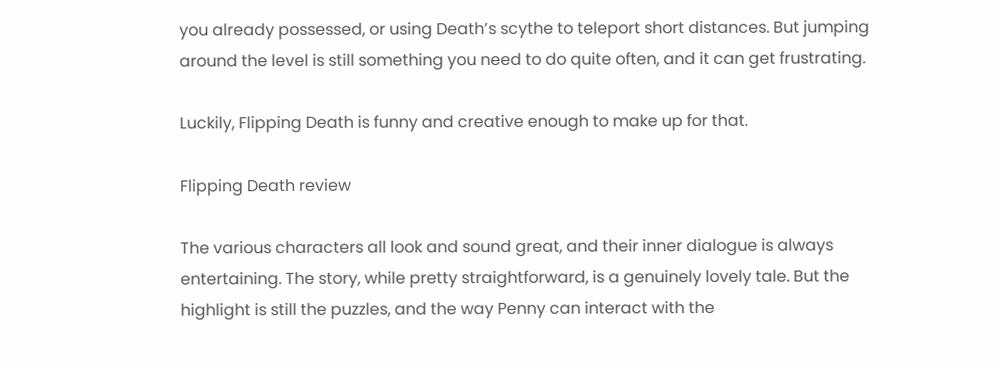you already possessed, or using Death’s scythe to teleport short distances. But jumping around the level is still something you need to do quite often, and it can get frustrating.

Luckily, Flipping Death is funny and creative enough to make up for that.

Flipping Death review

The various characters all look and sound great, and their inner dialogue is always entertaining. The story, while pretty straightforward, is a genuinely lovely tale. But the highlight is still the puzzles, and the way Penny can interact with the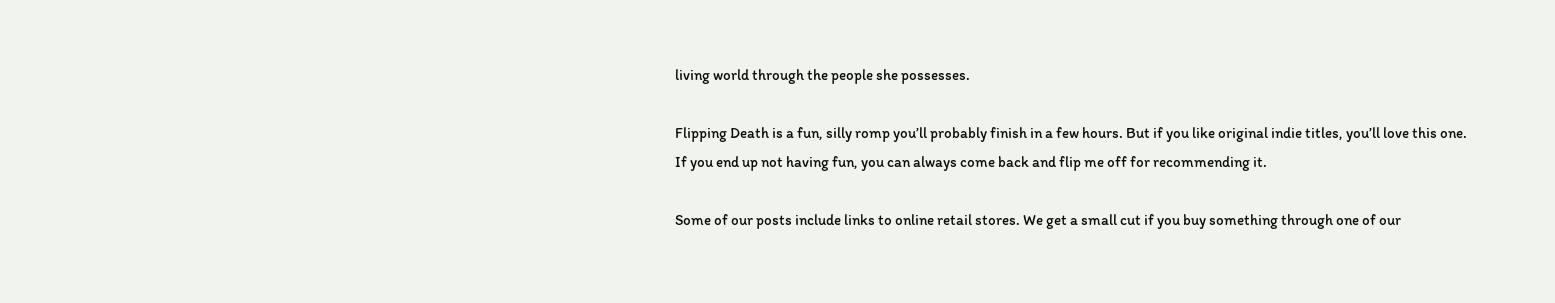living world through the people she possesses.

Flipping Death is a fun, silly romp you’ll probably finish in a few hours. But if you like original indie titles, you’ll love this one. If you end up not having fun, you can always come back and flip me off for recommending it.

Some of our posts include links to online retail stores. We get a small cut if you buy something through one of our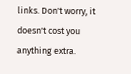links. Don't worry, it doesn't cost you anything extra.